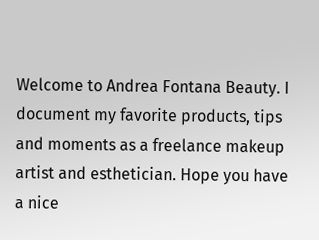Welcome to Andrea Fontana Beauty. I document my favorite products, tips and moments as a freelance makeup artist and esthetician. Hope you have a nice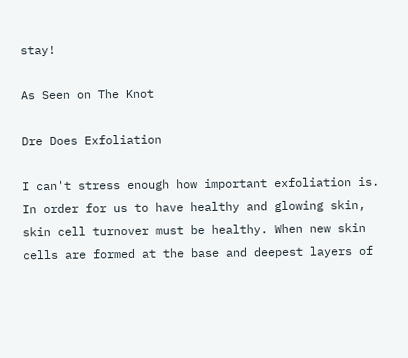stay!

As Seen on The Knot

Dre Does Exfoliation

I can't stress enough how important exfoliation is. In order for us to have healthy and glowing skin, skin cell turnover must be healthy. When new skin cells are formed at the base and deepest layers of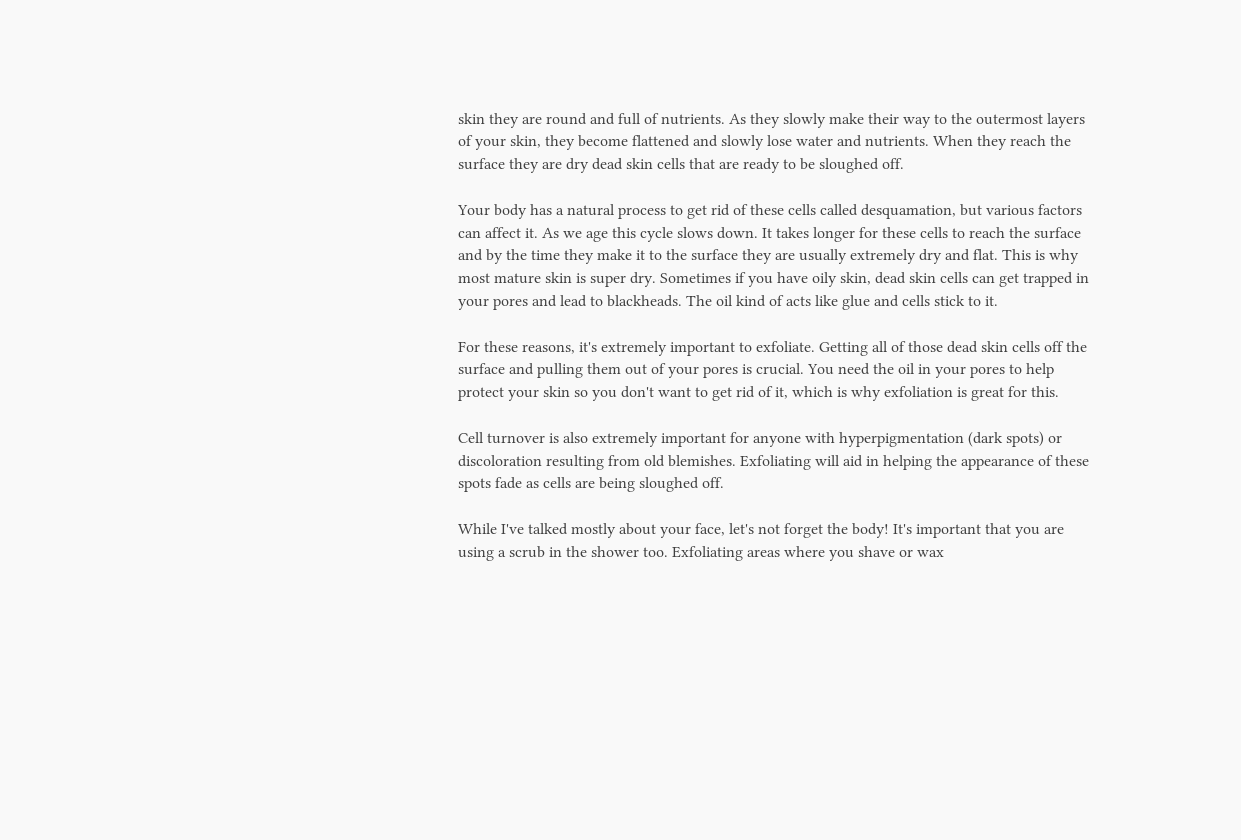skin they are round and full of nutrients. As they slowly make their way to the outermost layers of your skin, they become flattened and slowly lose water and nutrients. When they reach the surface they are dry dead skin cells that are ready to be sloughed off.

Your body has a natural process to get rid of these cells called desquamation, but various factors can affect it. As we age this cycle slows down. It takes longer for these cells to reach the surface and by the time they make it to the surface they are usually extremely dry and flat. This is why most mature skin is super dry. Sometimes if you have oily skin, dead skin cells can get trapped in your pores and lead to blackheads. The oil kind of acts like glue and cells stick to it.

For these reasons, it's extremely important to exfoliate. Getting all of those dead skin cells off the surface and pulling them out of your pores is crucial. You need the oil in your pores to help protect your skin so you don't want to get rid of it, which is why exfoliation is great for this.

Cell turnover is also extremely important for anyone with hyperpigmentation (dark spots) or discoloration resulting from old blemishes. Exfoliating will aid in helping the appearance of these spots fade as cells are being sloughed off.

While I've talked mostly about your face, let's not forget the body! It's important that you are using a scrub in the shower too. Exfoliating areas where you shave or wax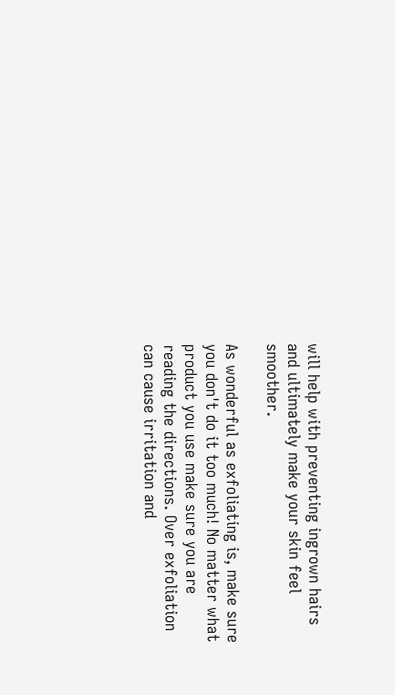will help with preventing ingrown hairs and ultimately make your skin feel smoother.

As wonderful as exfoliating is, make sure you don't do it too much! No matter what product you use make sure you are reading the directions. Over exfoliation can cause irritation and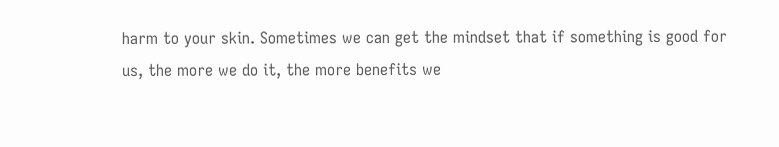harm to your skin. Sometimes we can get the mindset that if something is good for us, the more we do it, the more benefits we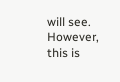will see. However, this is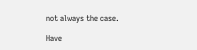not always the case.

Have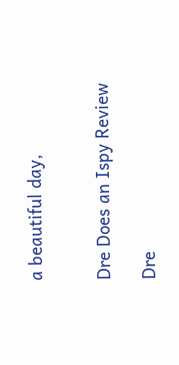a beautiful day,


Dre Does an Ispy Review

Dre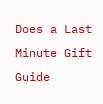Does a Last Minute Gift Guide